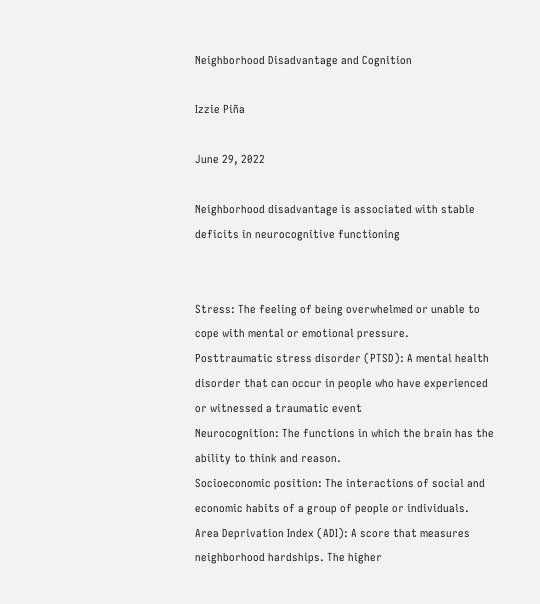Neighborhood Disadvantage and Cognition

Izzie Piña

June 29, 2022

Neighborhood disadvantage is associated with stable deficits in neurocognitive functioning


Stress: The feeling of being overwhelmed or unable to cope with mental or emotional pressure.
Posttraumatic stress disorder (PTSD): A mental health disorder that can occur in people who have experienced or witnessed a traumatic event
Neurocognition: The functions in which the brain has the ability to think and reason.
Socioeconomic position: The interactions of social and economic habits of a group of people or individuals.
Area Deprivation Index (ADI): A score that measures neighborhood hardships. The higher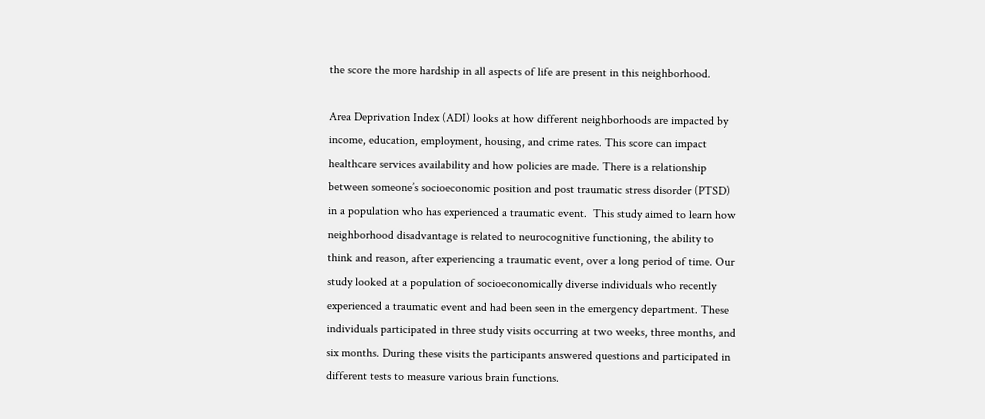the score the more hardship in all aspects of life are present in this neighborhood.

Area Deprivation Index (ADI) looks at how different neighborhoods are impacted by income, education, employment, housing, and crime rates. This score can impact healthcare services availability and how policies are made. There is a relationship between someone’s socioeconomic position and post traumatic stress disorder (PTSD) in a population who has experienced a traumatic event.  This study aimed to learn how neighborhood disadvantage is related to neurocognitive functioning, the ability to think and reason, after experiencing a traumatic event, over a long period of time. Our study looked at a population of socioeconomically diverse individuals who recently experienced a traumatic event and had been seen in the emergency department. These individuals participated in three study visits occurring at two weeks, three months, and six months. During these visits the participants answered questions and participated in different tests to measure various brain functions.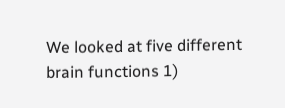We looked at five different brain functions 1)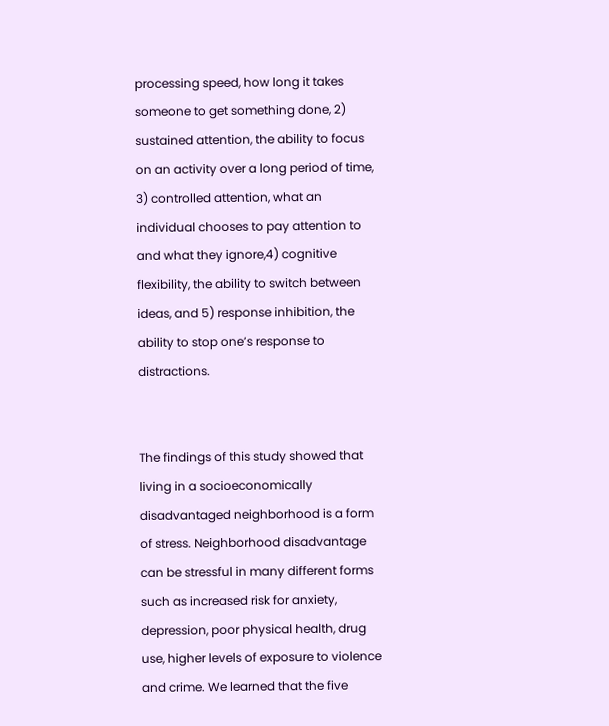processing speed, how long it takes someone to get something done, 2) sustained attention, the ability to focus on an activity over a long period of time, 3) controlled attention, what an individual chooses to pay attention to and what they ignore,4) cognitive flexibility, the ability to switch between ideas, and 5) response inhibition, the ability to stop one’s response to distractions.


The findings of this study showed that living in a socioeconomically disadvantaged neighborhood is a form of stress. Neighborhood disadvantage can be stressful in many different forms such as increased risk for anxiety, depression, poor physical health, drug use, higher levels of exposure to violence and crime. We learned that the five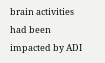brain activities had been impacted by ADI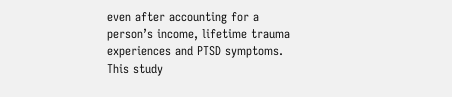even after accounting for a person’s income, lifetime trauma experiences and PTSD symptoms. This study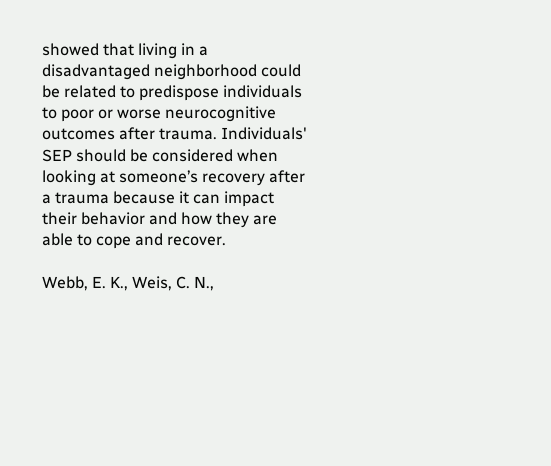showed that living in a disadvantaged neighborhood could be related to predispose individuals to poor or worse neurocognitive outcomes after trauma. Individuals' SEP should be considered when looking at someone’s recovery after a trauma because it can impact their behavior and how they are able to cope and recover.

Webb, E. K., Weis, C. N.,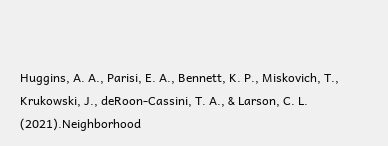Huggins, A. A., Parisi, E. A., Bennett, K. P., Miskovich, T., Krukowski, J., deRoon-Cassini, T. A., & Larson, C. L. (2021).Neighborhood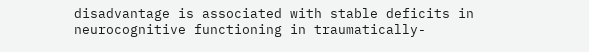disadvantage is associated with stable deficits in neurocognitive functioning in traumatically-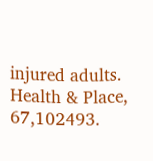injured adults. Health & Place, 67,102493.